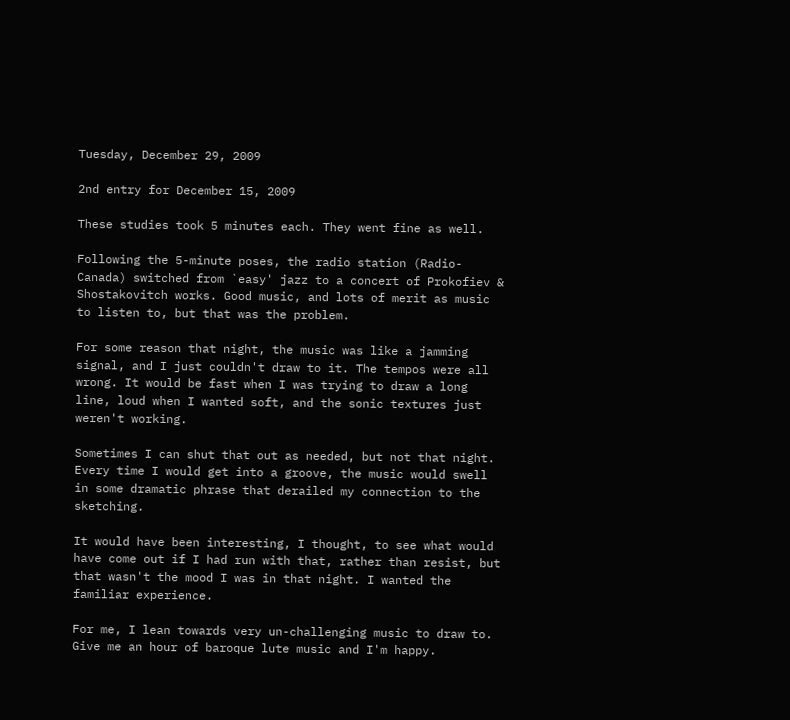Tuesday, December 29, 2009

2nd entry for December 15, 2009

These studies took 5 minutes each. They went fine as well.

Following the 5-minute poses, the radio station (Radio-Canada) switched from `easy' jazz to a concert of Prokofiev & Shostakovitch works. Good music, and lots of merit as music to listen to, but that was the problem.

For some reason that night, the music was like a jamming signal, and I just couldn't draw to it. The tempos were all wrong. It would be fast when I was trying to draw a long line, loud when I wanted soft, and the sonic textures just weren't working.

Sometimes I can shut that out as needed, but not that night. Every time I would get into a groove, the music would swell in some dramatic phrase that derailed my connection to the sketching.

It would have been interesting, I thought, to see what would have come out if I had run with that, rather than resist, but that wasn't the mood I was in that night. I wanted the familiar experience.

For me, I lean towards very un-challenging music to draw to. Give me an hour of baroque lute music and I'm happy.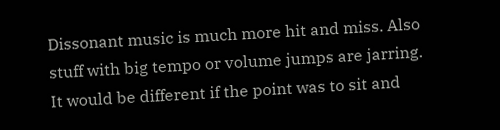Dissonant music is much more hit and miss. Also stuff with big tempo or volume jumps are jarring. It would be different if the point was to sit and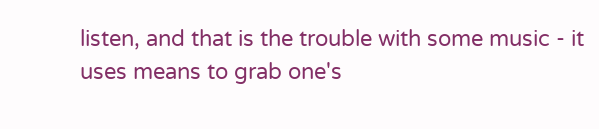listen, and that is the trouble with some music - it uses means to grab one's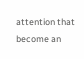attention that become an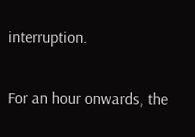interruption.

For an hour onwards, the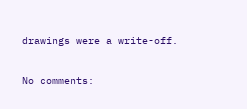drawings were a write-off.

No comments: